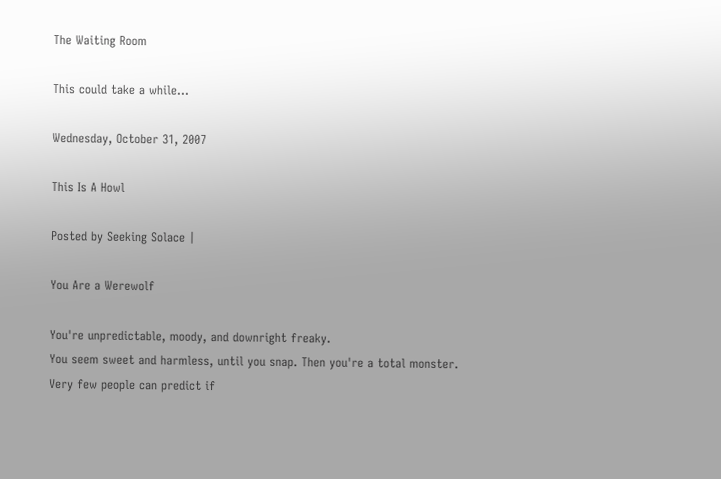The Waiting Room

This could take a while...

Wednesday, October 31, 2007

This Is A Howl

Posted by Seeking Solace |

You Are a Werewolf

You're unpredictable, moody, and downright freaky.
You seem sweet and harmless, until you snap. Then you're a total monster.
Very few people can predict if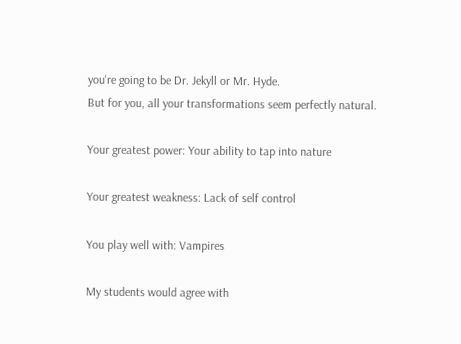you're going to be Dr. Jekyll or Mr. Hyde.
But for you, all your transformations seem perfectly natural.

Your greatest power: Your ability to tap into nature

Your greatest weakness: Lack of self control

You play well with: Vampires

My students would agree with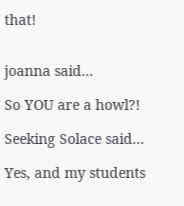that!


joanna said...

So YOU are a howl?!

Seeking Solace said...

Yes, and my students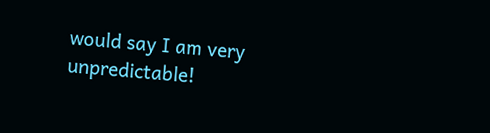would say I am very unpredictable!